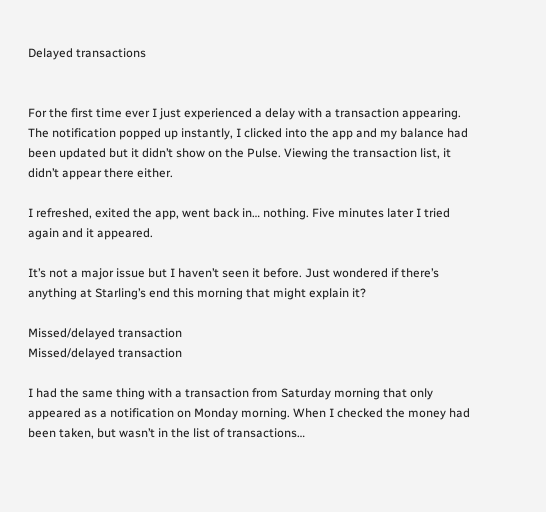Delayed transactions


For the first time ever I just experienced a delay with a transaction appearing. The notification popped up instantly, I clicked into the app and my balance had been updated but it didn’t show on the Pulse. Viewing the transaction list, it didn’t appear there either.

I refreshed, exited the app, went back in… nothing. Five minutes later I tried again and it appeared.

It’s not a major issue but I haven’t seen it before. Just wondered if there’s anything at Starling’s end this morning that might explain it?

Missed/delayed transaction
Missed/delayed transaction

I had the same thing with a transaction from Saturday morning that only appeared as a notification on Monday morning. When I checked the money had been taken, but wasn’t in the list of transactions…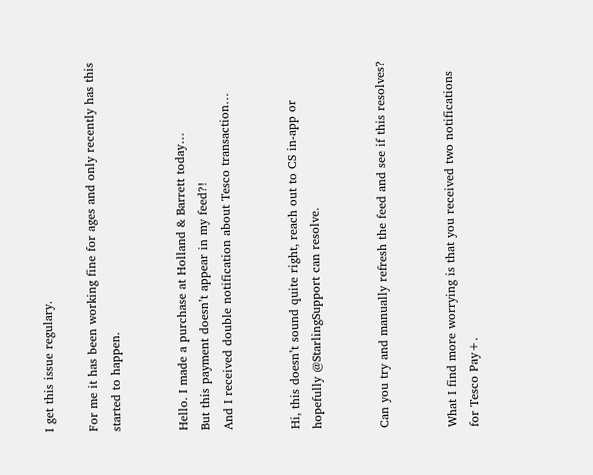I get this issue regulary.

For me it has been working fine for ages and only recently has this started to happen.


Hello. I made a purchase at Holland & Barrett today…
But this payment doesn’t appear in my feed?!
And I received double notification about Tesco transaction…


Hi, this doesn’t sound quite right, reach out to CS in-app or hopefully @StarlingSupport can resolve.


Can you try and manually refresh the feed and see if this resolves?


What I find more worrying is that you received two notifications for Tesco Pay+.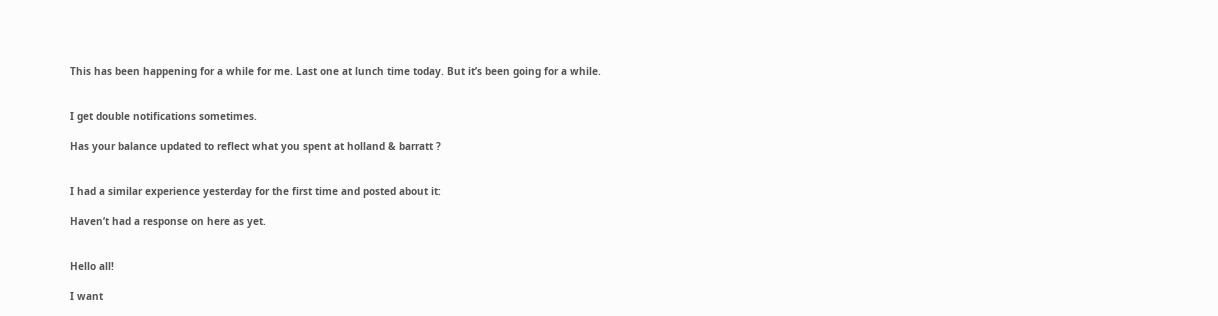This has been happening for a while for me. Last one at lunch time today. But it’s been going for a while.


I get double notifications sometimes.

Has your balance updated to reflect what you spent at holland & barratt ?


I had a similar experience yesterday for the first time and posted about it:

Haven’t had a response on here as yet.


Hello all!

I want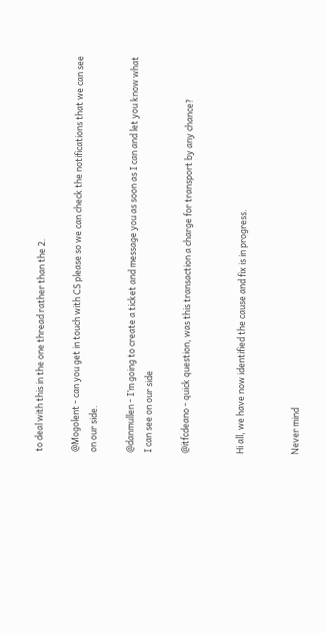to deal with this in the one thread rather than the 2.

@Mogolent - can you get in touch with CS please so we can check the notifications that we can see on our side.

@danmullen - I’m going to create a ticket and message you as soon as I can and let you know what I can see on our side

@itfcdeano - quick question, was this transaction a charge for transport by any chance?


Hi all, we have now identified the cause and fix is in progress.


Never mind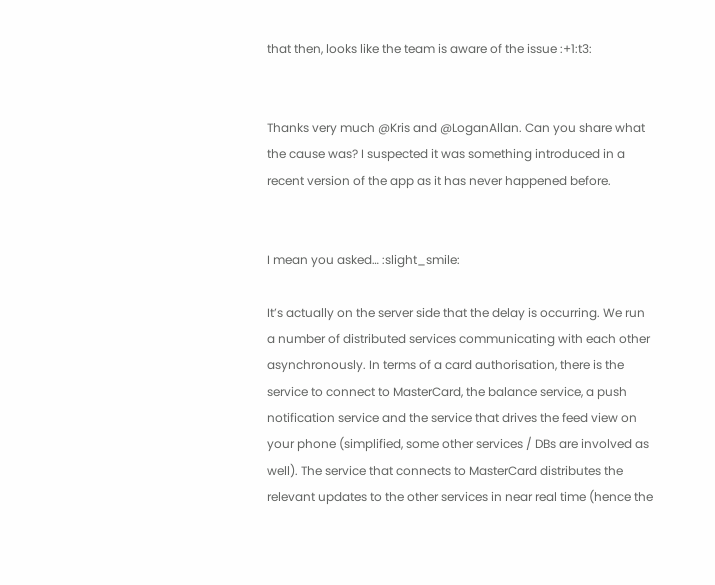that then, looks like the team is aware of the issue :+1:t3:


Thanks very much @Kris and @LoganAllan. Can you share what the cause was? I suspected it was something introduced in a recent version of the app as it has never happened before.


I mean you asked… :slight_smile:

It’s actually on the server side that the delay is occurring. We run a number of distributed services communicating with each other asynchronously. In terms of a card authorisation, there is the service to connect to MasterCard, the balance service, a push notification service and the service that drives the feed view on your phone (simplified, some other services / DBs are involved as well). The service that connects to MasterCard distributes the relevant updates to the other services in near real time (hence the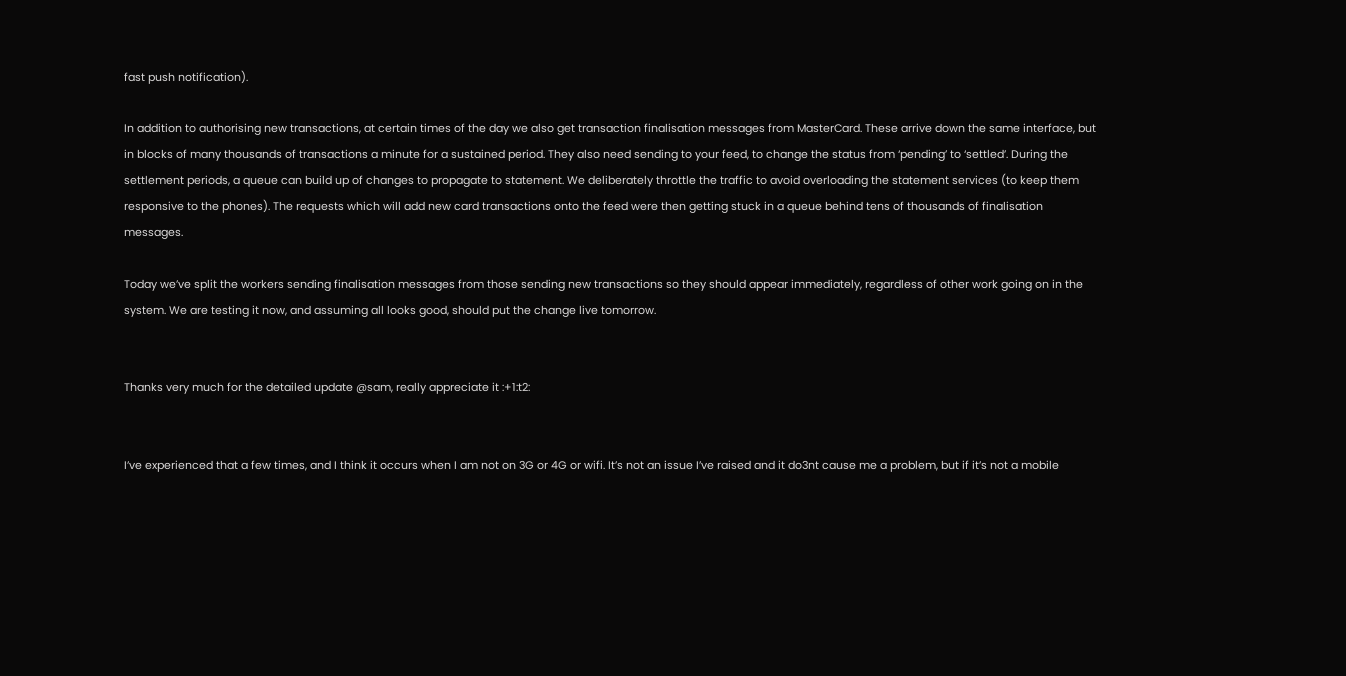fast push notification).

In addition to authorising new transactions, at certain times of the day we also get transaction finalisation messages from MasterCard. These arrive down the same interface, but in blocks of many thousands of transactions a minute for a sustained period. They also need sending to your feed, to change the status from ‘pending’ to ‘settled’. During the settlement periods, a queue can build up of changes to propagate to statement. We deliberately throttle the traffic to avoid overloading the statement services (to keep them responsive to the phones). The requests which will add new card transactions onto the feed were then getting stuck in a queue behind tens of thousands of finalisation messages.

Today we’ve split the workers sending finalisation messages from those sending new transactions so they should appear immediately, regardless of other work going on in the system. We are testing it now, and assuming all looks good, should put the change live tomorrow.


Thanks very much for the detailed update @sam, really appreciate it :+1:t2:


I’ve experienced that a few times, and I think it occurs when I am not on 3G or 4G or wifi. It’s not an issue I’ve raised and it do3nt cause me a problem, but if it’s not a mobile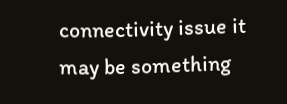connectivity issue it may be something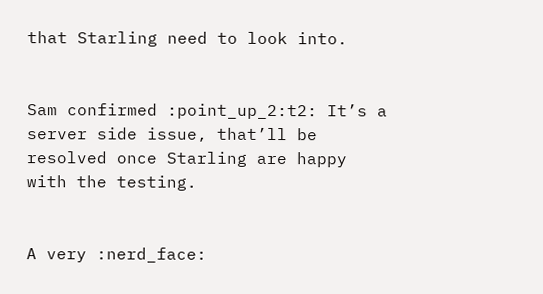that Starling need to look into.


Sam confirmed :point_up_2:t2: It’s a server side issue, that’ll be resolved once Starling are happy with the testing.


A very :nerd_face: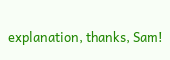explanation, thanks, Sam!